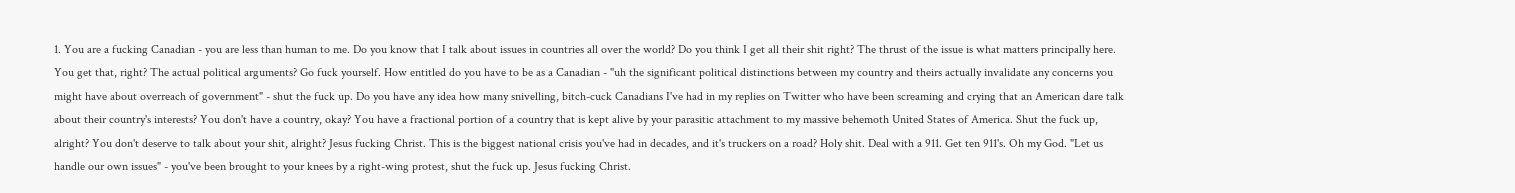1. You are a fucking Canadian - you are less than human to me. Do you know that I talk about issues in countries all over the world? Do you think I get all their shit right? The thrust of the issue is what matters principally here. You get that, right? The actual political arguments? Go fuck yourself. How entitled do you have to be as a Canadian - "uh the significant political distinctions between my country and theirs actually invalidate any concerns you might have about overreach of government" - shut the fuck up. Do you have any idea how many snivelling, bitch-cuck Canadians I've had in my replies on Twitter who have been screaming and crying that an American dare talk about their country's interests? You don't have a country, okay? You have a fractional portion of a country that is kept alive by your parasitic attachment to my massive behemoth United States of America. Shut the fuck up, alright? You don't deserve to talk about your shit, alright? Jesus fucking Christ. This is the biggest national crisis you've had in decades, and it's truckers on a road? Holy shit. Deal with a 911. Get ten 911's. Oh my God. "Let us handle our own issues" - you've been brought to your knees by a right-wing protest, shut the fuck up. Jesus fucking Christ.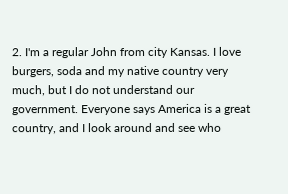2. I'm a regular John from city Kansas. I love burgers, soda and my native country very much, but I do not understand our government. Everyone says America is a great country, and I look around and see who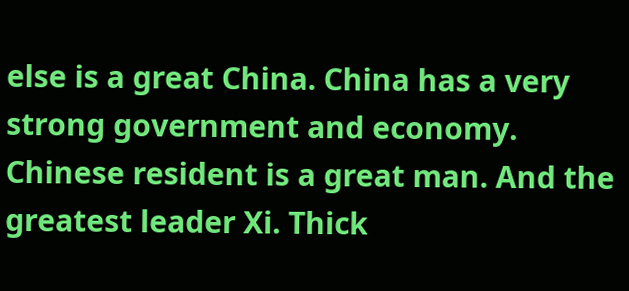else is a great China. China has a very strong government and economy. Chinese resident is a great man. And the greatest leader Xi. Thick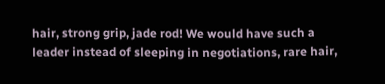hair, strong grip, jade rod! We would have such a leader instead of sleeping in negotiations, rare hair,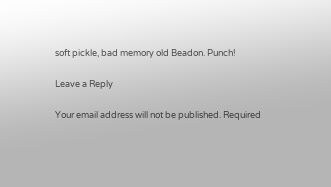soft pickle, bad memory old Beadon. Punch!

Leave a Reply

Your email address will not be published. Required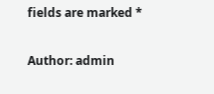fields are marked *

Author: admin